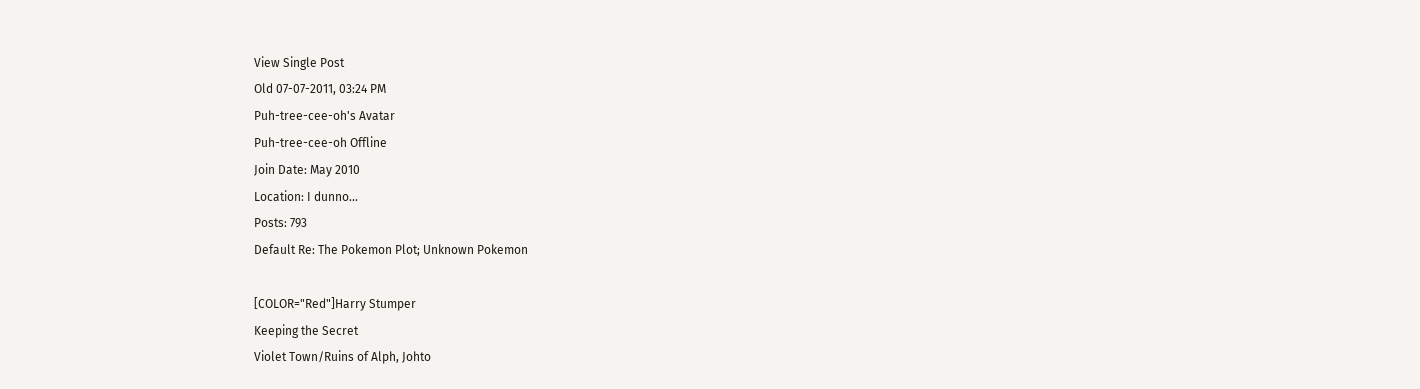View Single Post
Old 07-07-2011, 03:24 PM
Puh-tree-cee-oh's Avatar
Puh-tree-cee-oh Offline
Join Date: May 2010
Location: I dunno...
Posts: 793
Default Re: The Pokemon Plot; Unknown Pokemon

[COLOR="Red"]Harry Stumper
Keeping the Secret
Violet Town/Ruins of Alph, Johto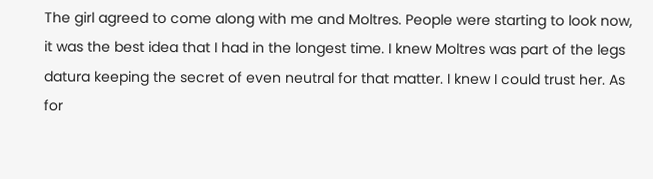The girl agreed to come along with me and Moltres. People were starting to look now, it was the best idea that I had in the longest time. I knew Moltres was part of the legs datura keeping the secret of even neutral for that matter. I knew I could trust her. As for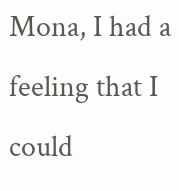Mona, I had a feeling that I could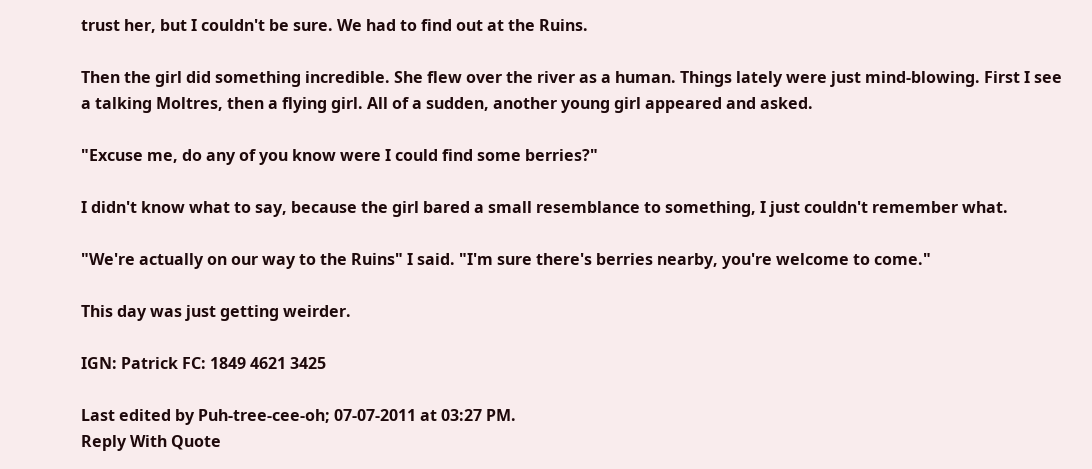trust her, but I couldn't be sure. We had to find out at the Ruins.

Then the girl did something incredible. She flew over the river as a human. Things lately were just mind-blowing. First I see a talking Moltres, then a flying girl. All of a sudden, another young girl appeared and asked.

"Excuse me, do any of you know were I could find some berries?"

I didn't know what to say, because the girl bared a small resemblance to something, I just couldn't remember what.

"We're actually on our way to the Ruins" I said. "I'm sure there's berries nearby, you're welcome to come."

This day was just getting weirder.

IGN: Patrick FC: 1849 4621 3425

Last edited by Puh-tree-cee-oh; 07-07-2011 at 03:27 PM.
Reply With Quote